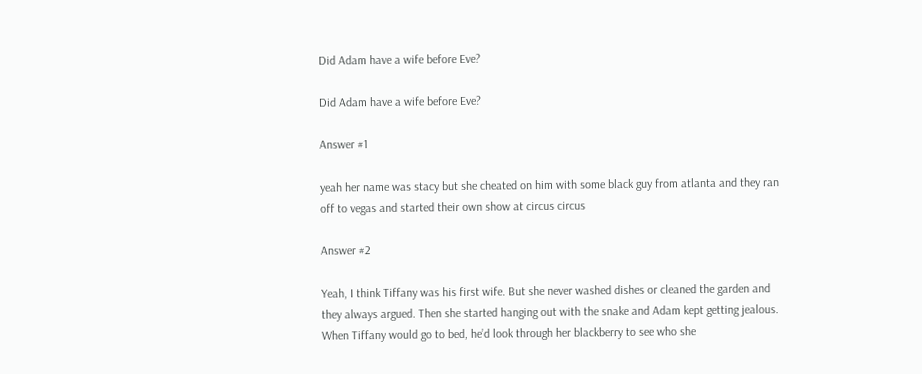Did Adam have a wife before Eve?

Did Adam have a wife before Eve?

Answer #1

yeah her name was stacy but she cheated on him with some black guy from atlanta and they ran off to vegas and started their own show at circus circus

Answer #2

Yeah, I think Tiffany was his first wife. But she never washed dishes or cleaned the garden and they always argued. Then she started hanging out with the snake and Adam kept getting jealous. When Tiffany would go to bed, he’d look through her blackberry to see who she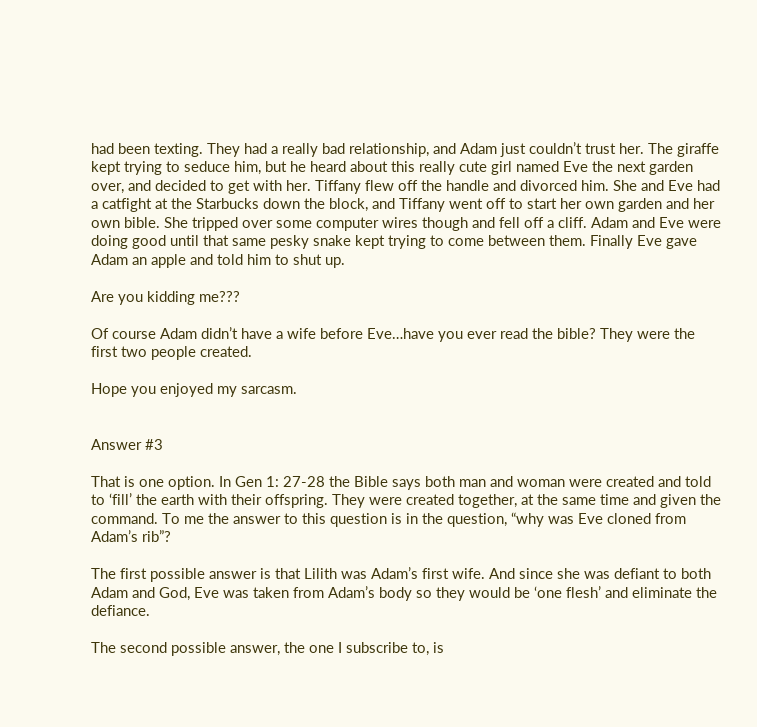had been texting. They had a really bad relationship, and Adam just couldn’t trust her. The giraffe kept trying to seduce him, but he heard about this really cute girl named Eve the next garden over, and decided to get with her. Tiffany flew off the handle and divorced him. She and Eve had a catfight at the Starbucks down the block, and Tiffany went off to start her own garden and her own bible. She tripped over some computer wires though and fell off a cliff. Adam and Eve were doing good until that same pesky snake kept trying to come between them. Finally Eve gave Adam an apple and told him to shut up.

Are you kidding me???

Of course Adam didn’t have a wife before Eve…have you ever read the bible? They were the first two people created.

Hope you enjoyed my sarcasm.


Answer #3

That is one option. In Gen 1: 27-28 the Bible says both man and woman were created and told to ‘fill’ the earth with their offspring. They were created together, at the same time and given the command. To me the answer to this question is in the question, “why was Eve cloned from Adam’s rib”?

The first possible answer is that Lilith was Adam’s first wife. And since she was defiant to both Adam and God, Eve was taken from Adam’s body so they would be ‘one flesh’ and eliminate the defiance.

The second possible answer, the one I subscribe to, is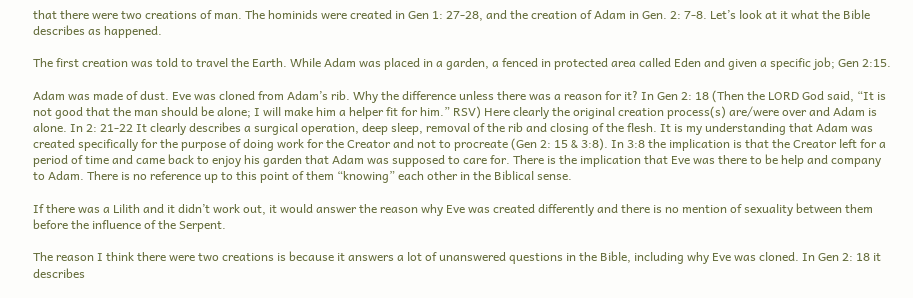that there were two creations of man. The hominids were created in Gen 1: 27-28, and the creation of Adam in Gen. 2: 7-8. Let’s look at it what the Bible describes as happened.

The first creation was told to travel the Earth. While Adam was placed in a garden, a fenced in protected area called Eden and given a specific job; Gen 2:15.

Adam was made of dust. Eve was cloned from Adam’s rib. Why the difference unless there was a reason for it? In Gen 2: 18 (Then the LORD God said, “It is not good that the man should be alone; I will make him a helper fit for him.” RSV) Here clearly the original creation process(s) are/were over and Adam is alone. In 2: 21-22 It clearly describes a surgical operation, deep sleep, removal of the rib and closing of the flesh. It is my understanding that Adam was created specifically for the purpose of doing work for the Creator and not to procreate (Gen 2: 15 & 3:8). In 3:8 the implication is that the Creator left for a period of time and came back to enjoy his garden that Adam was supposed to care for. There is the implication that Eve was there to be help and company to Adam. There is no reference up to this point of them “knowing” each other in the Biblical sense.

If there was a Lilith and it didn’t work out, it would answer the reason why Eve was created differently and there is no mention of sexuality between them before the influence of the Serpent.

The reason I think there were two creations is because it answers a lot of unanswered questions in the Bible, including why Eve was cloned. In Gen 2: 18 it describes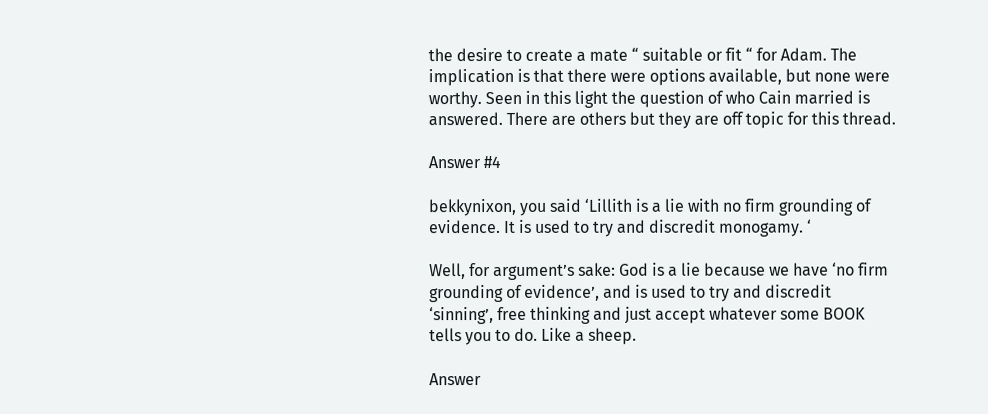the desire to create a mate “ suitable or fit “ for Adam. The implication is that there were options available, but none were worthy. Seen in this light the question of who Cain married is answered. There are others but they are off topic for this thread.

Answer #4

bekkynixon, you said ‘Lillith is a lie with no firm grounding of evidence. It is used to try and discredit monogamy. ‘

Well, for argument’s sake: God is a lie because we have ‘no firm grounding of evidence’, and is used to try and discredit ‘sinning’, free thinking and just accept whatever some BOOK tells you to do. Like a sheep.

Answer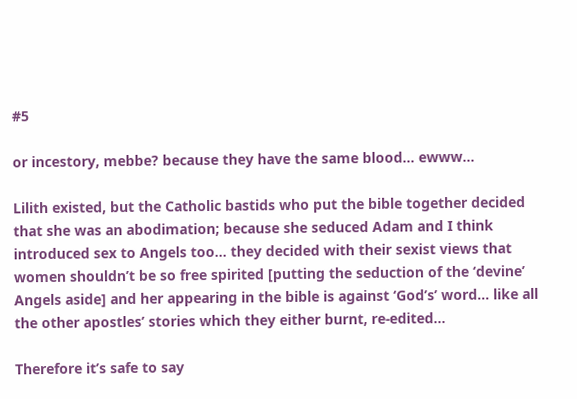#5

or incestory, mebbe? because they have the same blood… ewww…

Lilith existed, but the Catholic bastids who put the bible together decided that she was an abodimation; because she seduced Adam and I think introduced sex to Angels too… they decided with their sexist views that women shouldn’t be so free spirited [putting the seduction of the ‘devine’ Angels aside] and her appearing in the bible is against ‘God’s’ word… like all the other apostles’ stories which they either burnt, re-edited…

Therefore it’s safe to say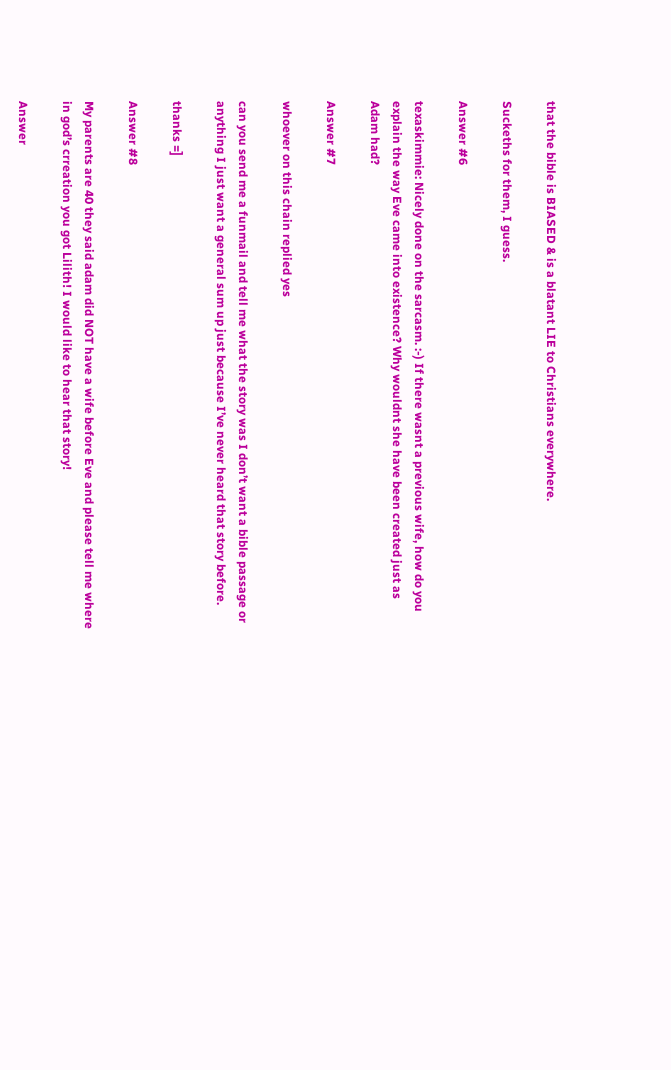that the bible is BIASED & is a blatant LIE to Christians everywhere.

Suckeths for them, I guess.

Answer #6

texaskimmie: Nicely done on the sarcasm. :-) If there wasnt a previous wife, how do you explain the way Eve came into existence? Why wouldnt she have been created just as Adam had?

Answer #7

whoever on this chain replied yes

can you send me a funmail and tell me what the story was I don’t want a bible passage or anything I just want a general sum up just because I’ve never heard that story before.

thanks =]

Answer #8

My parents are 40 they said adam did NOT have a wife before Eve and please tell me where in god’s crreation you got Lilith! I would like to hear that story!

Answer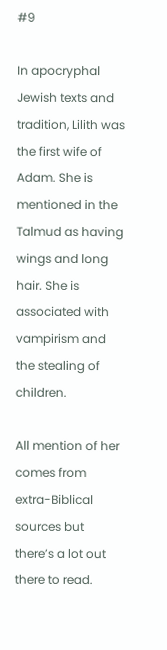#9

In apocryphal Jewish texts and tradition, Lilith was the first wife of Adam. She is mentioned in the Talmud as having wings and long hair. She is associated with vampirism and the stealing of children.

All mention of her comes from extra-Biblical sources but there’s a lot out there to read.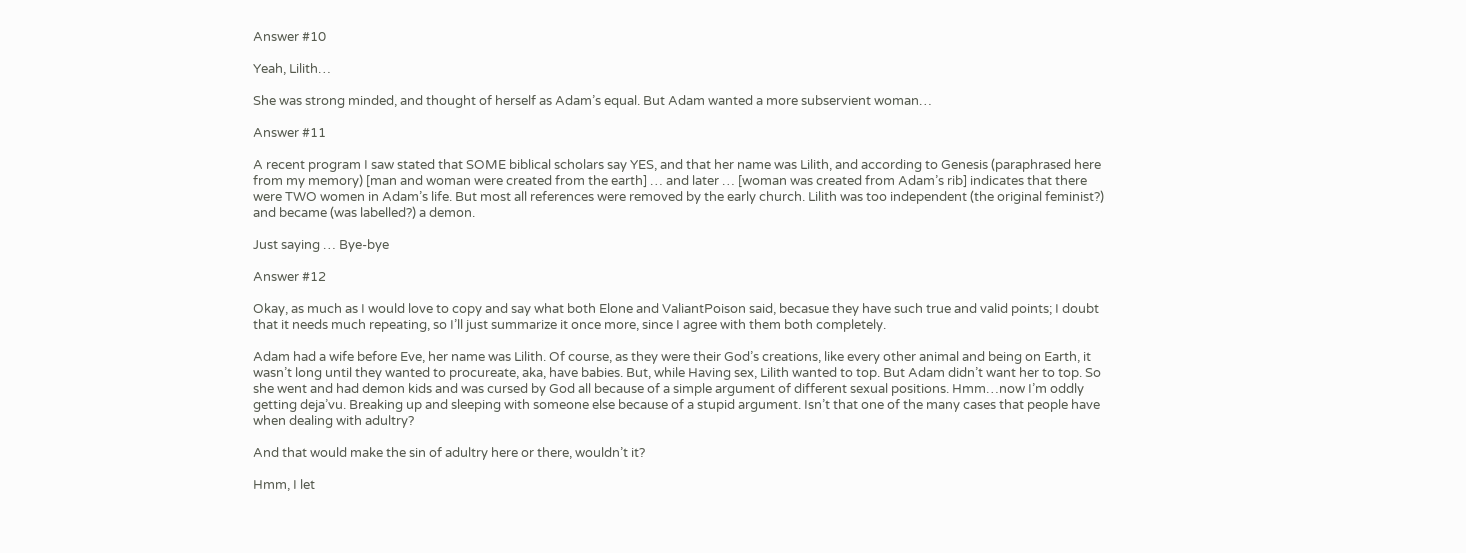Answer #10

Yeah, Lilith…

She was strong minded, and thought of herself as Adam’s equal. But Adam wanted a more subservient woman…

Answer #11

A recent program I saw stated that SOME biblical scholars say YES, and that her name was Lilith, and according to Genesis (paraphrased here from my memory) [man and woman were created from the earth] … and later … [woman was created from Adam’s rib] indicates that there were TWO women in Adam’s life. But most all references were removed by the early church. Lilith was too independent (the original feminist?) and became (was labelled?) a demon.

Just saying … Bye-bye

Answer #12

Okay, as much as I would love to copy and say what both Elone and ValiantPoison said, becasue they have such true and valid points; I doubt that it needs much repeating, so I’ll just summarize it once more, since I agree with them both completely.

Adam had a wife before Eve, her name was Lilith. Of course, as they were their God’s creations, like every other animal and being on Earth, it wasn’t long until they wanted to procureate, aka, have babies. But, while Having sex, Lilith wanted to top. But Adam didn’t want her to top. So she went and had demon kids and was cursed by God all because of a simple argument of different sexual positions. Hmm…now I’m oddly getting deja’vu. Breaking up and sleeping with someone else because of a stupid argument. Isn’t that one of the many cases that people have when dealing with adultry?

And that would make the sin of adultry here or there, wouldn’t it?

Hmm, I let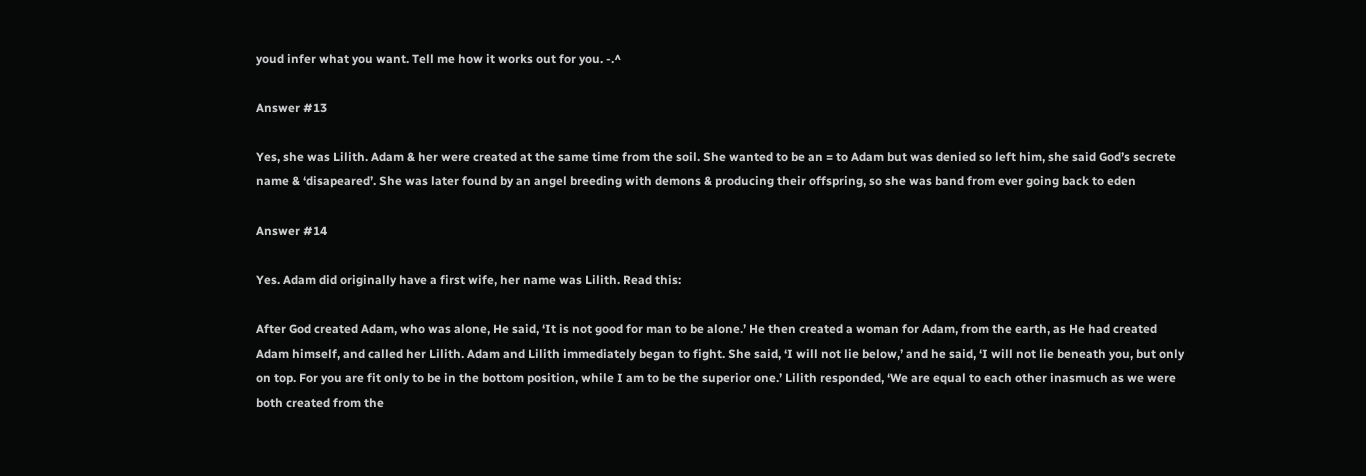youd infer what you want. Tell me how it works out for you. -.^

Answer #13

Yes, she was Lilith. Adam & her were created at the same time from the soil. She wanted to be an = to Adam but was denied so left him, she said God’s secrete name & ‘disapeared’. She was later found by an angel breeding with demons & producing their offspring, so she was band from ever going back to eden

Answer #14

Yes. Adam did originally have a first wife, her name was Lilith. Read this:

After God created Adam, who was alone, He said, ‘It is not good for man to be alone.’ He then created a woman for Adam, from the earth, as He had created Adam himself, and called her Lilith. Adam and Lilith immediately began to fight. She said, ‘I will not lie below,’ and he said, ‘I will not lie beneath you, but only on top. For you are fit only to be in the bottom position, while I am to be the superior one.’ Lilith responded, ‘We are equal to each other inasmuch as we were both created from the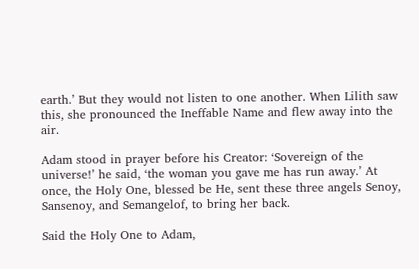earth.’ But they would not listen to one another. When Lilith saw this, she pronounced the Ineffable Name and flew away into the air.

Adam stood in prayer before his Creator: ‘Sovereign of the universe!’ he said, ‘the woman you gave me has run away.’ At once, the Holy One, blessed be He, sent these three angels Senoy, Sansenoy, and Semangelof, to bring her back.

Said the Holy One to Adam,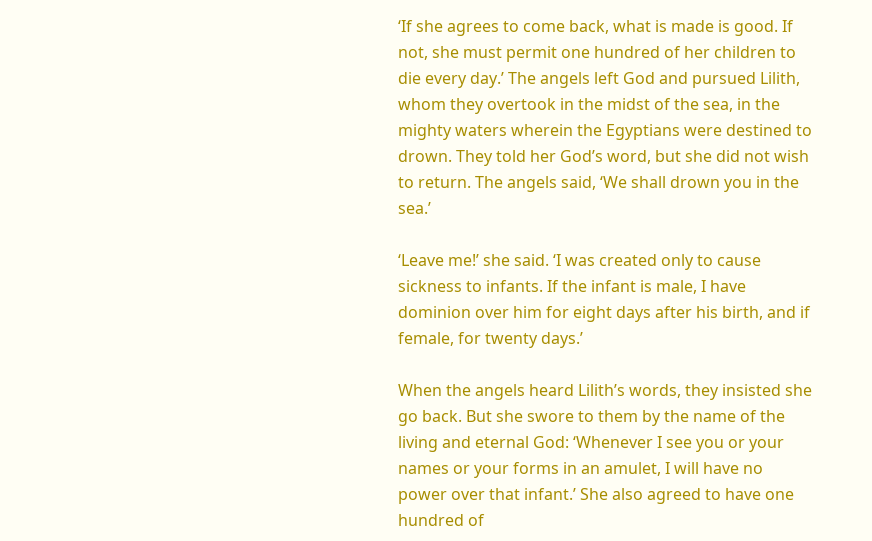‘If she agrees to come back, what is made is good. If not, she must permit one hundred of her children to die every day.’ The angels left God and pursued Lilith, whom they overtook in the midst of the sea, in the mighty waters wherein the Egyptians were destined to drown. They told her God’s word, but she did not wish to return. The angels said, ‘We shall drown you in the sea.’

‘Leave me!’ she said. ‘I was created only to cause sickness to infants. If the infant is male, I have dominion over him for eight days after his birth, and if female, for twenty days.’

When the angels heard Lilith’s words, they insisted she go back. But she swore to them by the name of the living and eternal God: ‘Whenever I see you or your names or your forms in an amulet, I will have no power over that infant.’ She also agreed to have one hundred of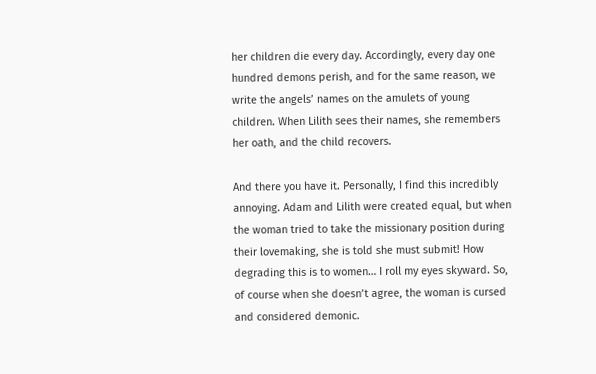her children die every day. Accordingly, every day one hundred demons perish, and for the same reason, we write the angels’ names on the amulets of young children. When Lilith sees their names, she remembers her oath, and the child recovers.

And there you have it. Personally, I find this incredibly annoying. Adam and Lilith were created equal, but when the woman tried to take the missionary position during their lovemaking, she is told she must submit! How degrading this is to women… I roll my eyes skyward. So, of course when she doesn’t agree, the woman is cursed and considered demonic.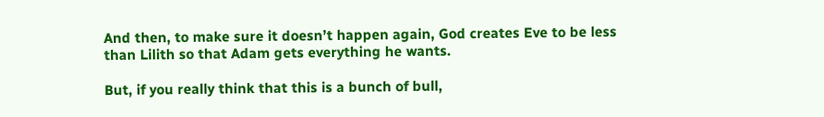And then, to make sure it doesn’t happen again, God creates Eve to be less than Lilith so that Adam gets everything he wants.

But, if you really think that this is a bunch of bull,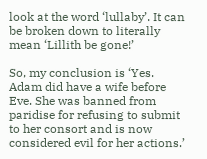look at the word ‘lullaby’. It can be broken down to literally mean ‘Lillith be gone!’

So, my conclusion is ‘Yes. Adam did have a wife before Eve. She was banned from paridise for refusing to submit to her consort and is now considered evil for her actions.’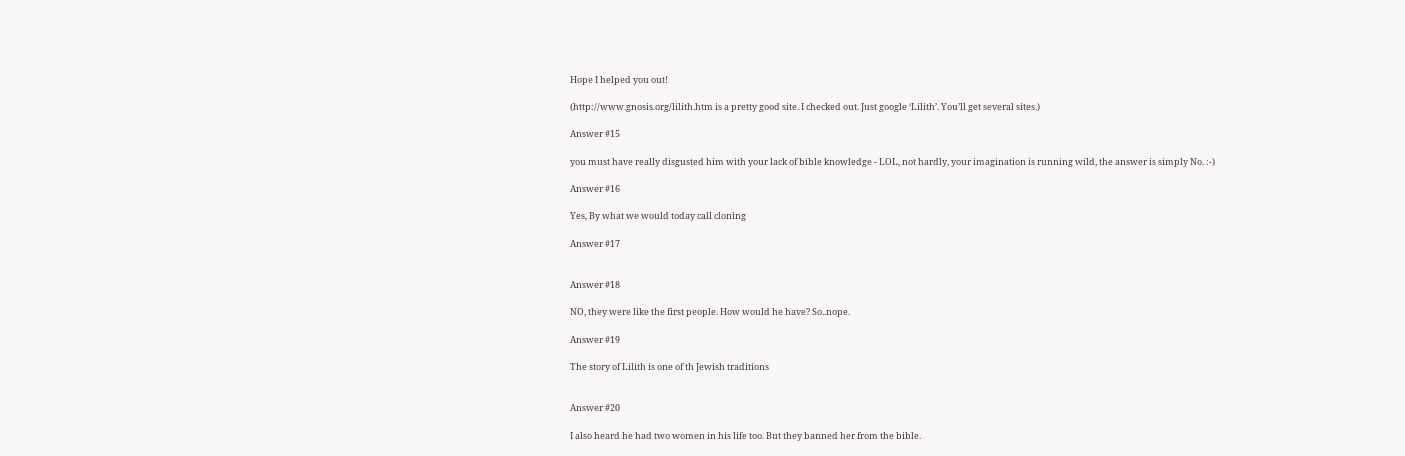Hope I helped you out!

(http://www.gnosis.org/lilith.htm is a pretty good site. I checked out. Just google ‘Lilith’. You’ll get several sites.)

Answer #15

you must have really disgusted him with your lack of bible knowledge - LOL, not hardly, your imagination is running wild, the answer is simply No. :-)

Answer #16

Yes, By what we would today call cloning

Answer #17


Answer #18

NO, they were like the first people. How would he have? So..nope.

Answer #19

The story of Lilith is one of th Jewish traditions


Answer #20

I also heard he had two women in his life too. But they banned her from the bible.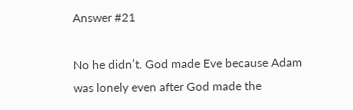Answer #21

No he didn’t. God made Eve because Adam was lonely even after God made the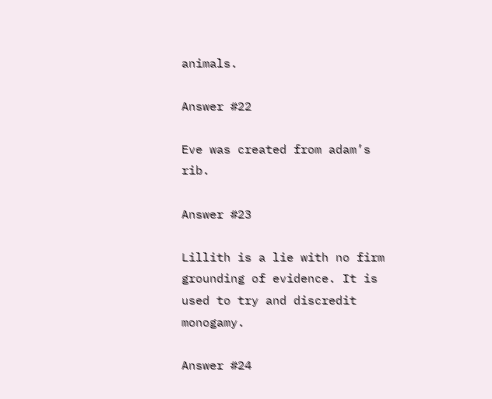animals.

Answer #22

Eve was created from adam’s rib.

Answer #23

Lillith is a lie with no firm grounding of evidence. It is used to try and discredit monogamy.

Answer #24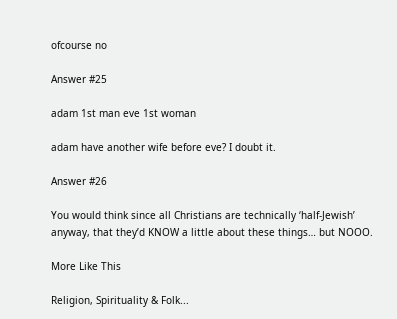ofcourse no

Answer #25

adam 1st man eve 1st woman

adam have another wife before eve? I doubt it.

Answer #26

You would think since all Christians are technically ‘half-Jewish’ anyway, that they’d KNOW a little about these things… but NOOO.

More Like This

Religion, Spirituality & Folk...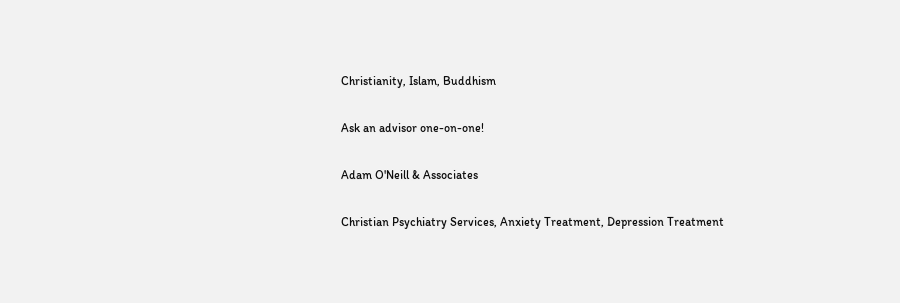Christianity, Islam, Buddhism

Ask an advisor one-on-one!

Adam O'Neill & Associates

Christian Psychiatry Services, Anxiety Treatment, Depression Treatment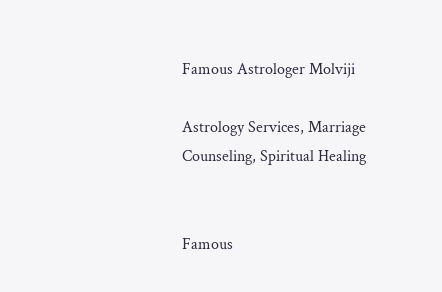Famous Astrologer Molviji

Astrology Services, Marriage Counseling, Spiritual Healing


Famous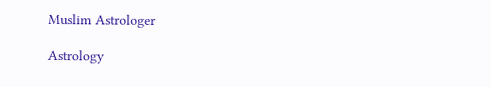Muslim Astrologer

Astrology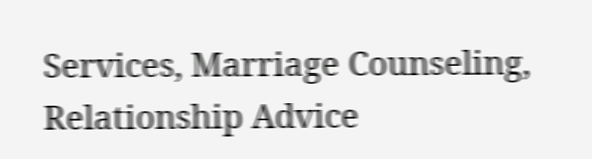Services, Marriage Counseling, Relationship Advice